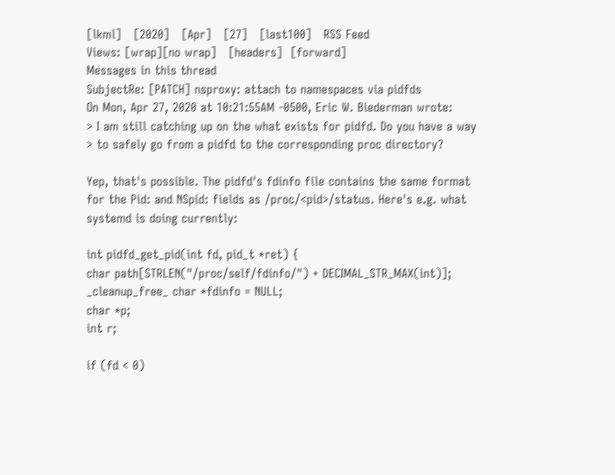[lkml]   [2020]   [Apr]   [27]   [last100]   RSS Feed
Views: [wrap][no wrap]   [headers]  [forward]
Messages in this thread
SubjectRe: [PATCH] nsproxy: attach to namespaces via pidfds
On Mon, Apr 27, 2020 at 10:21:55AM -0500, Eric W. Biederman wrote:
> I am still catching up on the what exists for pidfd. Do you have a way
> to safely go from a pidfd to the corresponding proc directory?

Yep, that's possible. The pidfd's fdinfo file contains the same format
for the Pid: and NSpid: fields as /proc/<pid>/status. Here's e.g. what
systemd is doing currently:

int pidfd_get_pid(int fd, pid_t *ret) {
char path[STRLEN("/proc/self/fdinfo/") + DECIMAL_STR_MAX(int)];
_cleanup_free_ char *fdinfo = NULL;
char *p;
int r;

if (fd < 0)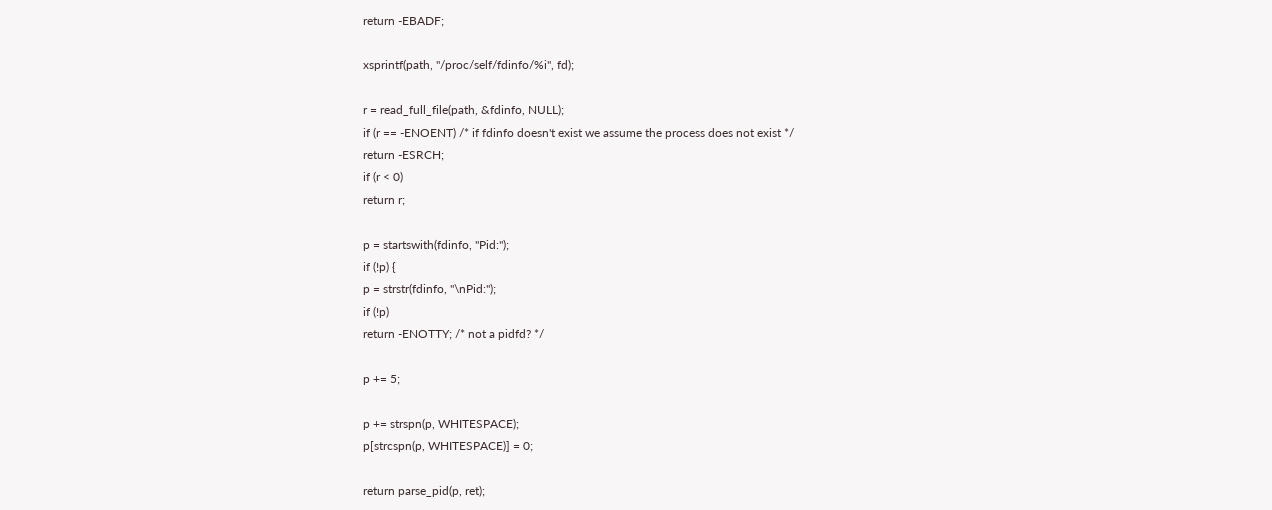return -EBADF;

xsprintf(path, "/proc/self/fdinfo/%i", fd);

r = read_full_file(path, &fdinfo, NULL);
if (r == -ENOENT) /* if fdinfo doesn't exist we assume the process does not exist */
return -ESRCH;
if (r < 0)
return r;

p = startswith(fdinfo, "Pid:");
if (!p) {
p = strstr(fdinfo, "\nPid:");
if (!p)
return -ENOTTY; /* not a pidfd? */

p += 5;

p += strspn(p, WHITESPACE);
p[strcspn(p, WHITESPACE)] = 0;

return parse_pid(p, ret);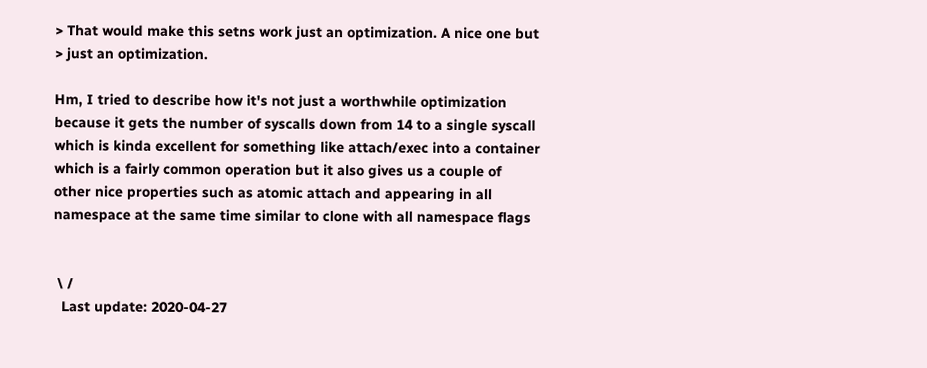> That would make this setns work just an optimization. A nice one but
> just an optimization.

Hm, I tried to describe how it's not just a worthwhile optimization
because it gets the number of syscalls down from 14 to a single syscall
which is kinda excellent for something like attach/exec into a container
which is a fairly common operation but it also gives us a couple of
other nice properties such as atomic attach and appearing in all
namespace at the same time similar to clone with all namespace flags


 \ /
  Last update: 2020-04-27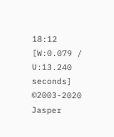18:12    [W:0.079 / U:13.240 seconds]
©2003-2020 Jasper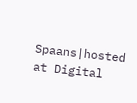Spaans|hosted at Digital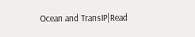Ocean and TransIP|Read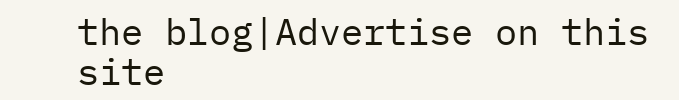the blog|Advertise on this site